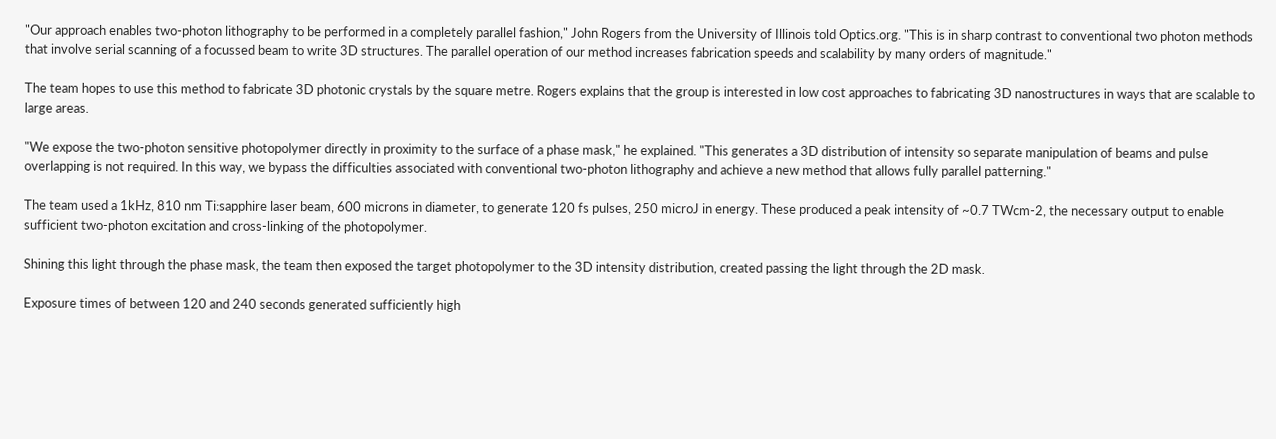"Our approach enables two-photon lithography to be performed in a completely parallel fashion," John Rogers from the University of Illinois told Optics.org. "This is in sharp contrast to conventional two photon methods that involve serial scanning of a focussed beam to write 3D structures. The parallel operation of our method increases fabrication speeds and scalability by many orders of magnitude."

The team hopes to use this method to fabricate 3D photonic crystals by the square metre. Rogers explains that the group is interested in low cost approaches to fabricating 3D nanostructures in ways that are scalable to large areas.

"We expose the two-photon sensitive photopolymer directly in proximity to the surface of a phase mask," he explained. "This generates a 3D distribution of intensity so separate manipulation of beams and pulse overlapping is not required. In this way, we bypass the difficulties associated with conventional two-photon lithography and achieve a new method that allows fully parallel patterning."

The team used a 1kHz, 810 nm Ti:sapphire laser beam, 600 microns in diameter, to generate 120 fs pulses, 250 microJ in energy. These produced a peak intensity of ~0.7 TWcm-2, the necessary output to enable sufficient two-photon excitation and cross-linking of the photopolymer.

Shining this light through the phase mask, the team then exposed the target photopolymer to the 3D intensity distribution, created passing the light through the 2D mask.

Exposure times of between 120 and 240 seconds generated sufficiently high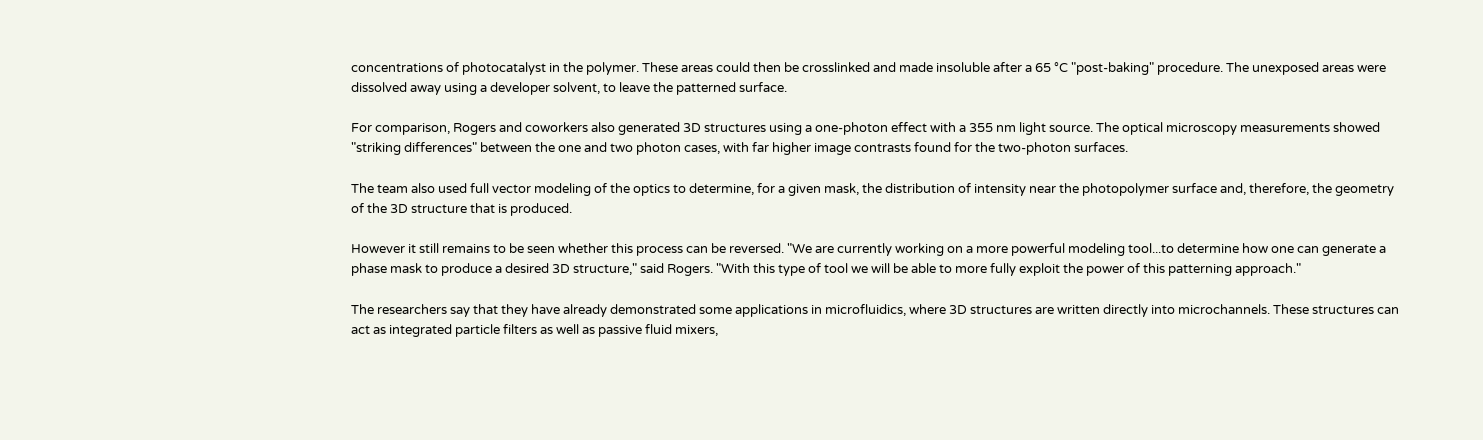concentrations of photocatalyst in the polymer. These areas could then be crosslinked and made insoluble after a 65 °C "post-baking" procedure. The unexposed areas were dissolved away using a developer solvent, to leave the patterned surface.

For comparison, Rogers and coworkers also generated 3D structures using a one-photon effect with a 355 nm light source. The optical microscopy measurements showed "striking differences" between the one and two photon cases, with far higher image contrasts found for the two-photon surfaces.

The team also used full vector modeling of the optics to determine, for a given mask, the distribution of intensity near the photopolymer surface and, therefore, the geometry of the 3D structure that is produced.

However it still remains to be seen whether this process can be reversed. "We are currently working on a more powerful modeling tool...to determine how one can generate a phase mask to produce a desired 3D structure," said Rogers. "With this type of tool we will be able to more fully exploit the power of this patterning approach."

The researchers say that they have already demonstrated some applications in microfluidics, where 3D structures are written directly into microchannels. These structures can act as integrated particle filters as well as passive fluid mixers,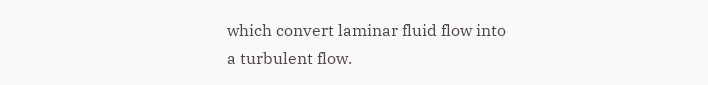which convert laminar fluid flow into a turbulent flow.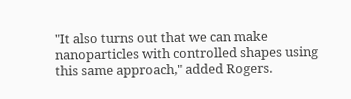"It also turns out that we can make nanoparticles with controlled shapes using this same approach," added Rogers.